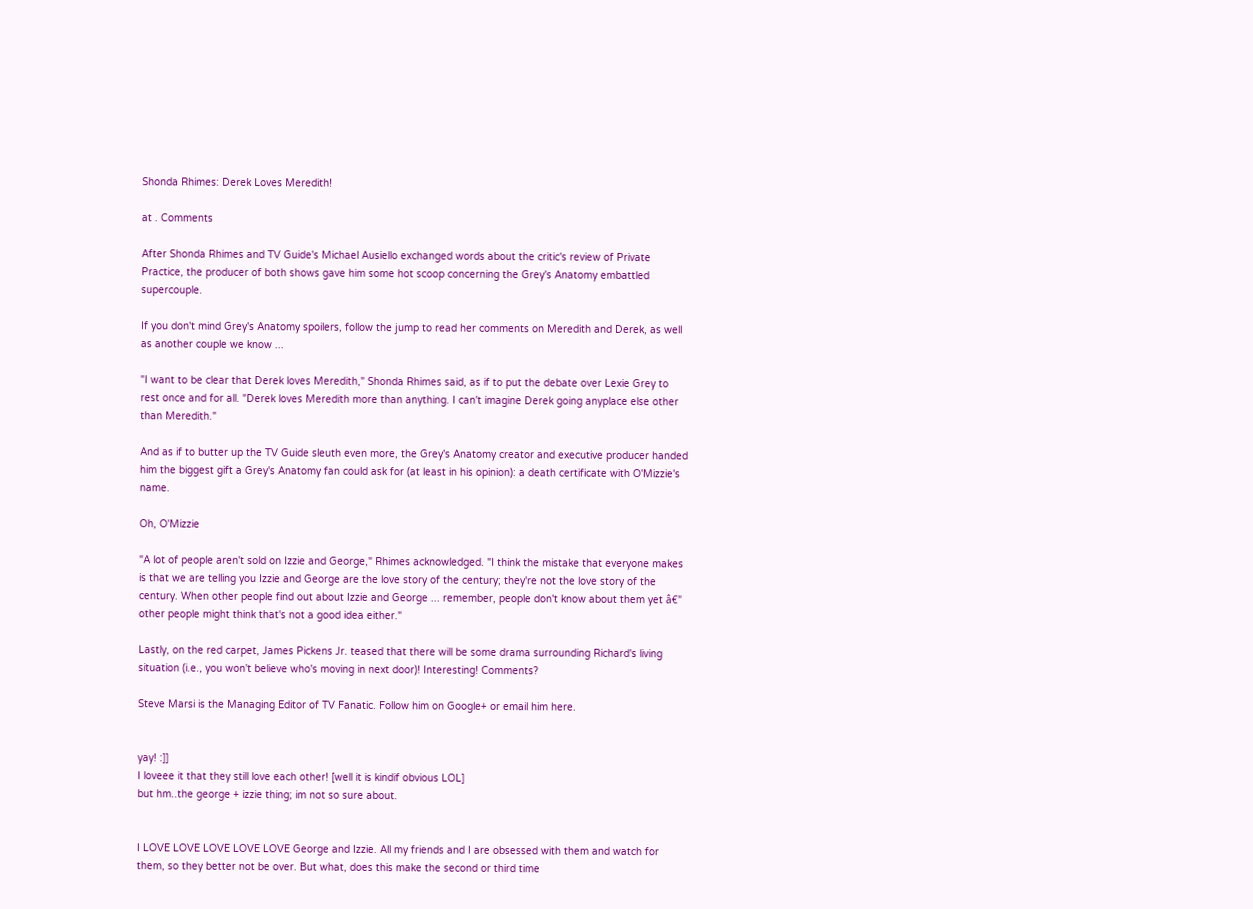Shonda Rhimes: Derek Loves Meredith!

at . Comments

After Shonda Rhimes and TV Guide's Michael Ausiello exchanged words about the critic's review of Private Practice, the producer of both shows gave him some hot scoop concerning the Grey's Anatomy embattled supercouple.

If you don't mind Grey's Anatomy spoilers, follow the jump to read her comments on Meredith and Derek, as well as another couple we know ...

"I want to be clear that Derek loves Meredith," Shonda Rhimes said, as if to put the debate over Lexie Grey to rest once and for all. "Derek loves Meredith more than anything. I can't imagine Derek going anyplace else other than Meredith."

And as if to butter up the TV Guide sleuth even more, the Grey's Anatomy creator and executive producer handed him the biggest gift a Grey's Anatomy fan could ask for (at least in his opinion): a death certificate with O'Mizzie's name.

Oh, O'Mizzie

"A lot of people aren't sold on Izzie and George," Rhimes acknowledged. "I think the mistake that everyone makes is that we are telling you Izzie and George are the love story of the century; they're not the love story of the century. When other people find out about Izzie and George ... remember, people don't know about them yet â€" other people might think that's not a good idea either."

Lastly, on the red carpet, James Pickens Jr. teased that there will be some drama surrounding Richard's living situation (i.e., you won't believe who's moving in next door)! Interesting! Comments?

Steve Marsi is the Managing Editor of TV Fanatic. Follow him on Google+ or email him here.


yay! :]]
I loveee it that they still love each other! [well it is kindif obvious LOL]
but hm..the george + izzie thing; im not so sure about.


I LOVE LOVE LOVE LOVE LOVE George and Izzie. All my friends and I are obsessed with them and watch for them, so they better not be over. But what, does this make the second or third time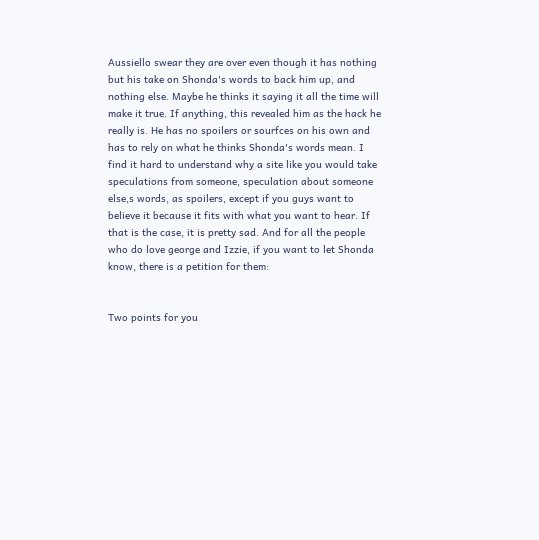Aussiello swear they are over even though it has nothing but his take on Shonda's words to back him up, and nothing else. Maybe he thinks it saying it all the time will make it true. If anything, this revealed him as the hack he really is. He has no spoilers or sourfces on his own and has to rely on what he thinks Shonda's words mean. I find it hard to understand why a site like you would take speculations from someone, speculation about someone else,s words, as spoilers, except if you guys want to believe it because it fits with what you want to hear. If that is the case, it is pretty sad. And for all the people who do love george and Izzie, if you want to let Shonda know, there is a petition for them:


Two points for you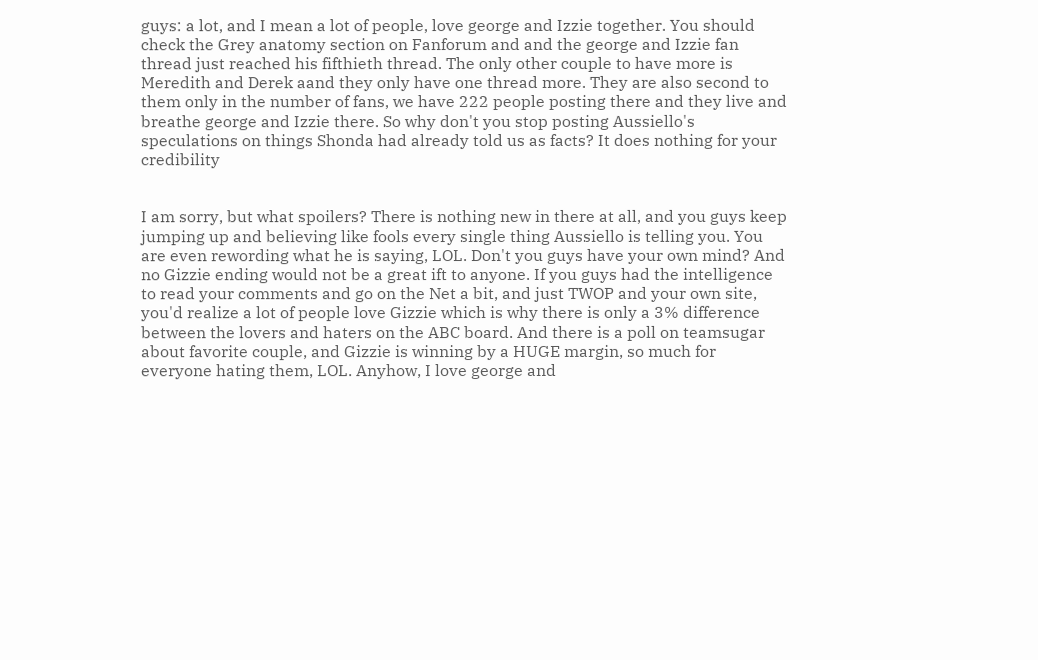guys: a lot, and I mean a lot of people, love george and Izzie together. You should check the Grey anatomy section on Fanforum and and the george and Izzie fan thread just reached his fifthieth thread. The only other couple to have more is Meredith and Derek aand they only have one thread more. They are also second to them only in the number of fans, we have 222 people posting there and they live and breathe george and Izzie there. So why don't you stop posting Aussiello's speculations on things Shonda had already told us as facts? It does nothing for your credibility


I am sorry, but what spoilers? There is nothing new in there at all, and you guys keep jumping up and believing like fools every single thing Aussiello is telling you. You are even rewording what he is saying, LOL. Don't you guys have your own mind? And no Gizzie ending would not be a great ift to anyone. If you guys had the intelligence to read your comments and go on the Net a bit, and just TWOP and your own site, you'd realize a lot of people love Gizzie which is why there is only a 3% difference between the lovers and haters on the ABC board. And there is a poll on teamsugar about favorite couple, and Gizzie is winning by a HUGE margin, so much for everyone hating them, LOL. Anyhow, I love george and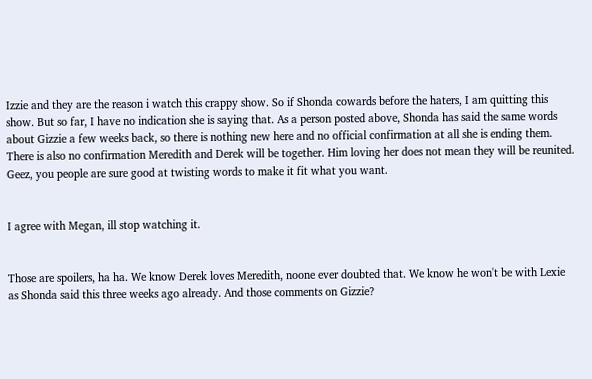Izzie and they are the reason i watch this crappy show. So if Shonda cowards before the haters, I am quitting this show. But so far, I have no indication she is saying that. As a person posted above, Shonda has said the same words about Gizzie a few weeks back, so there is nothing new here and no official confirmation at all she is ending them. There is also no confirmation Meredith and Derek will be together. Him loving her does not mean they will be reunited. Geez, you people are sure good at twisting words to make it fit what you want.


I agree with Megan, ill stop watching it.


Those are spoilers, ha ha. We know Derek loves Meredith, noone ever doubted that. We know he won't be with Lexie as Shonda said this three weeks ago already. And those comments on Gizzie?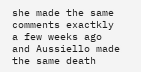she made the same comments exactkly a few weeks ago and Aussiello made the same death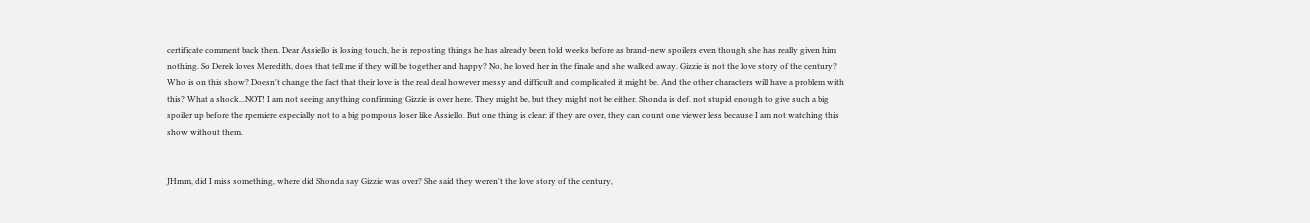certificate comment back then. Dear Assiello is losing touch, he is reposting things he has already been told weeks before as brand-new spoilers even though she has really given him nothing. So Derek loves Meredith, does that tell me if they will be together and happy? No, he loved her in the finale and she walked away. Gizzie is not the love story of the century? Who is on this show? Doesn't change the fact that their love is the real deal however messy and difficult and complicated it might be. And the other characters will have a problem with this? What a shock...NOT! I am not seeing anything confirming Gizzie is over here. They might be, but they might not be either. Shonda is def. not stupid enough to give such a big spoiler up before the rpemiere especially not to a big pompous loser like Assiello. But one thing is clear: if they are over, they can count one viewer less because I am not watching this show without them.


JHmm, did I miss something, where did Shonda say Gizzie was over? She said they weren't the love story of the century,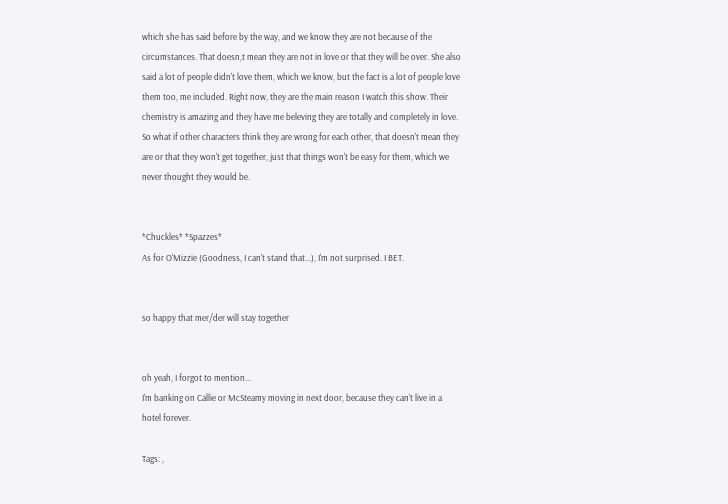which she has said before by the way, and we know they are not because of the circumstances. That doesn,t mean they are not in love or that they will be over. She also said a lot of people didn't love them, which we know, but the fact is a lot of people love them too, me included. Right now, they are the main reason I watch this show. Their chemistry is amazing and they have me beleving they are totally and completely in love. So what if other characters think they are wrong for each other, that doesn't mean they are or that they won't get together, just that things won't be easy for them, which we never thought they would be.


*Chuckles* *Spazzes*
As for O'Mizzie (Goodness, I can't stand that...), I'm not surprised. I BET.


so happy that mer/der will stay together


oh yeah, I forgot to mention...
I'm banking on Callie or McSteamy moving in next door, because they can't live in a hotel forever.

Tags: ,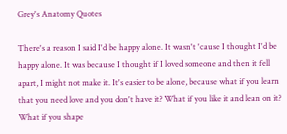Grey's Anatomy Quotes

There's a reason I said I'd be happy alone. It wasn't 'cause I thought I'd be happy alone. It was because I thought if I loved someone and then it fell apart, I might not make it. It's easier to be alone, because what if you learn that you need love and you don't have it? What if you like it and lean on it? What if you shape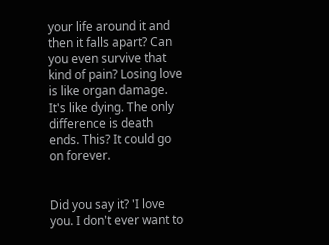your life around it and then it falls apart? Can you even survive that kind of pain? Losing love is like organ damage. It's like dying. The only difference is death ends. This? It could go on forever.


Did you say it? 'I love you. I don't ever want to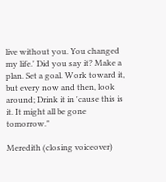live without you. You changed my life.' Did you say it? Make a plan. Set a goal. Work toward it, but every now and then, look around; Drink it in 'cause this is it. It might all be gone tomorrow."

Meredith (closing voiceover)